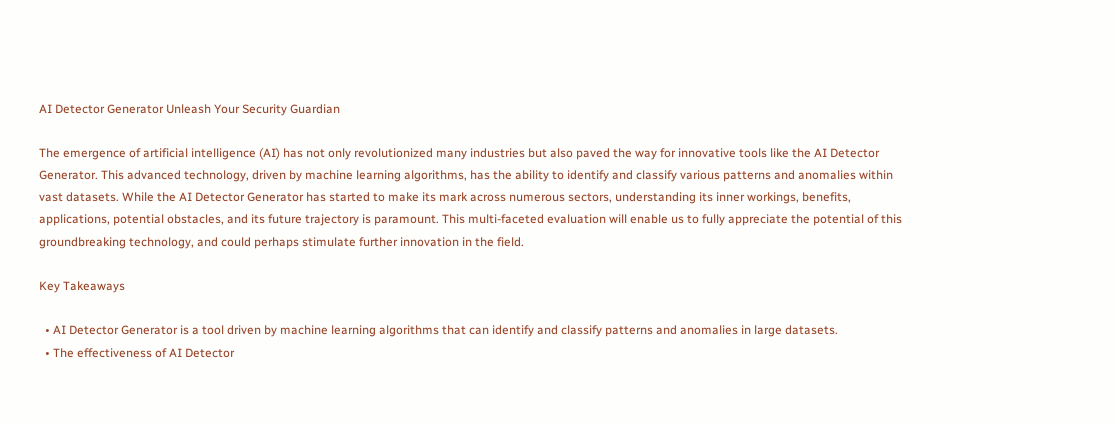AI Detector Generator Unleash Your Security Guardian

The emergence of artificial intelligence (AI) has not only revolutionized many industries but also paved the way for innovative tools like the AI Detector Generator. This advanced technology, driven by machine learning algorithms, has the ability to identify and classify various patterns and anomalies within vast datasets. While the AI Detector Generator has started to make its mark across numerous sectors, understanding its inner workings, benefits, applications, potential obstacles, and its future trajectory is paramount. This multi-faceted evaluation will enable us to fully appreciate the potential of this groundbreaking technology, and could perhaps stimulate further innovation in the field.

Key Takeaways

  • AI Detector Generator is a tool driven by machine learning algorithms that can identify and classify patterns and anomalies in large datasets.
  • The effectiveness of AI Detector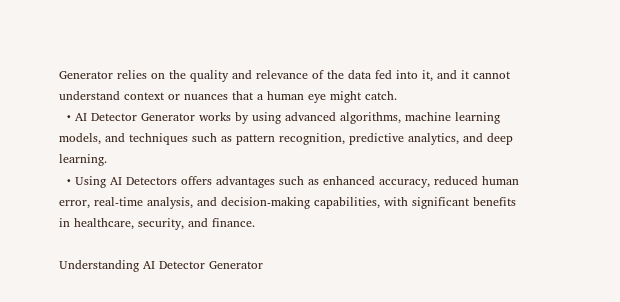Generator relies on the quality and relevance of the data fed into it, and it cannot understand context or nuances that a human eye might catch.
  • AI Detector Generator works by using advanced algorithms, machine learning models, and techniques such as pattern recognition, predictive analytics, and deep learning.
  • Using AI Detectors offers advantages such as enhanced accuracy, reduced human error, real-time analysis, and decision-making capabilities, with significant benefits in healthcare, security, and finance.

Understanding AI Detector Generator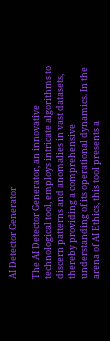AI Detector Generator

The AI Detector Generator, an innovative technological tool, employs intricate algorithms to discern patterns and anomalies in vast datasets, thereby providing a comprehensive understanding of its operational dynamics. In the arena of AI Ethics, this tool presents a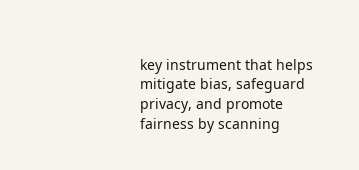key instrument that helps mitigate bias, safeguard privacy, and promote fairness by scanning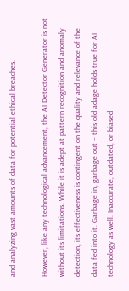and analyzing vast amounts of data for potential ethical breaches.

However, like any technological advancement, the AI Detector Generator is not without its limitations. While it is adept at pattern recognition and anomaly detection, its effectiveness is contingent on the quality and relevance of the data fed into it. Garbage in, garbage out – this old adage holds true for AI technology as well. Inaccurate, outdated, or biased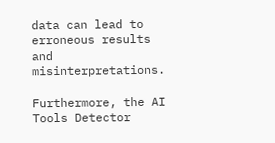data can lead to erroneous results and misinterpretations.

Furthermore, the AI Tools Detector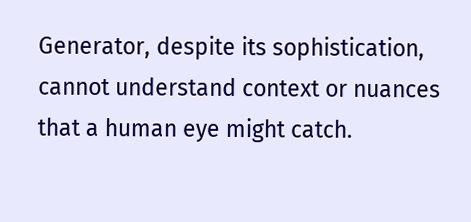Generator, despite its sophistication, cannot understand context or nuances that a human eye might catch.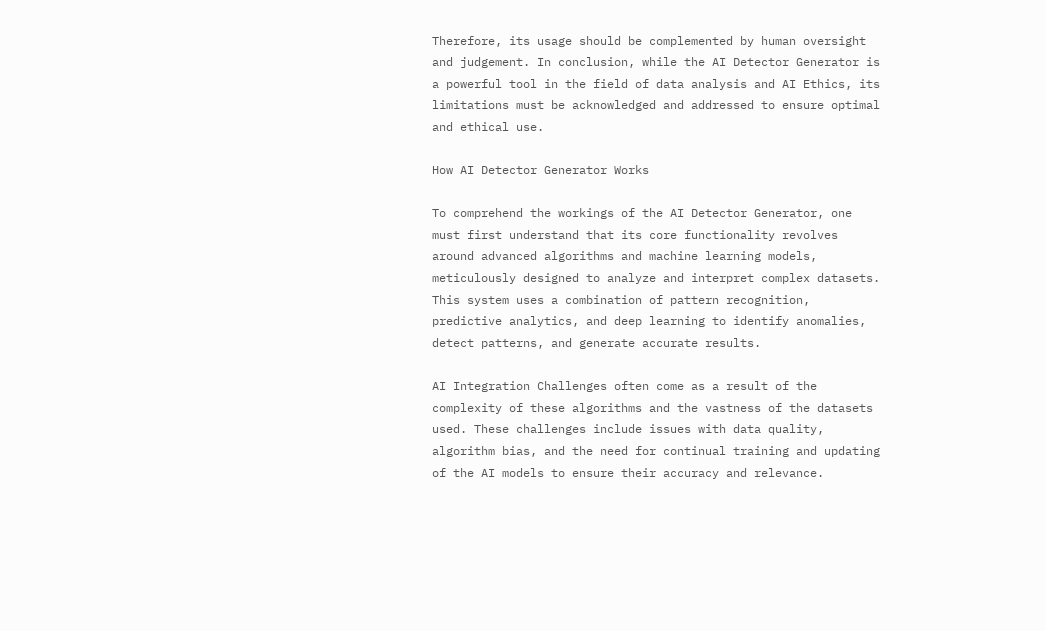Therefore, its usage should be complemented by human oversight and judgement. In conclusion, while the AI Detector Generator is a powerful tool in the field of data analysis and AI Ethics, its limitations must be acknowledged and addressed to ensure optimal and ethical use.

How AI Detector Generator Works

To comprehend the workings of the AI Detector Generator, one must first understand that its core functionality revolves around advanced algorithms and machine learning models, meticulously designed to analyze and interpret complex datasets. This system uses a combination of pattern recognition, predictive analytics, and deep learning to identify anomalies, detect patterns, and generate accurate results.

AI Integration Challenges often come as a result of the complexity of these algorithms and the vastness of the datasets used. These challenges include issues with data quality, algorithm bias, and the need for continual training and updating of the AI models to ensure their accuracy and relevance.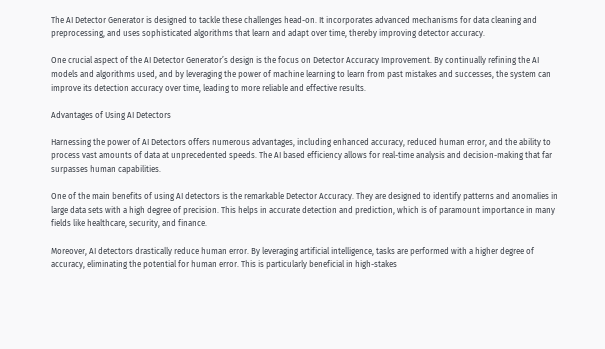The AI Detector Generator is designed to tackle these challenges head-on. It incorporates advanced mechanisms for data cleaning and preprocessing, and uses sophisticated algorithms that learn and adapt over time, thereby improving detector accuracy.

One crucial aspect of the AI Detector Generator’s design is the focus on Detector Accuracy Improvement. By continually refining the AI models and algorithms used, and by leveraging the power of machine learning to learn from past mistakes and successes, the system can improve its detection accuracy over time, leading to more reliable and effective results.

Advantages of Using AI Detectors

Harnessing the power of AI Detectors offers numerous advantages, including enhanced accuracy, reduced human error, and the ability to process vast amounts of data at unprecedented speeds. The AI based efficiency allows for real-time analysis and decision-making that far surpasses human capabilities.

One of the main benefits of using AI detectors is the remarkable Detector Accuracy. They are designed to identify patterns and anomalies in large data sets with a high degree of precision. This helps in accurate detection and prediction, which is of paramount importance in many fields like healthcare, security, and finance.

Moreover, AI detectors drastically reduce human error. By leveraging artificial intelligence, tasks are performed with a higher degree of accuracy, eliminating the potential for human error. This is particularly beneficial in high-stakes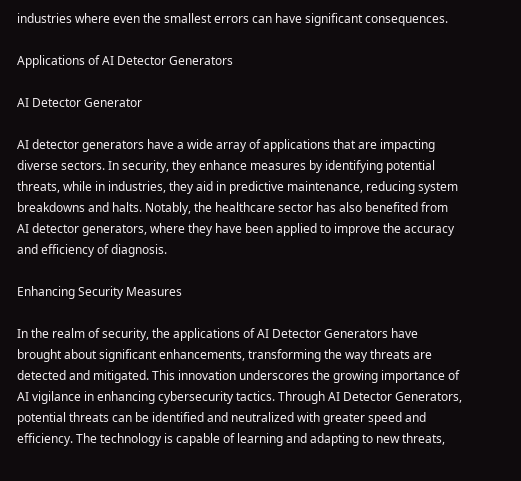industries where even the smallest errors can have significant consequences.

Applications of AI Detector Generators

AI Detector Generator

AI detector generators have a wide array of applications that are impacting diverse sectors. In security, they enhance measures by identifying potential threats, while in industries, they aid in predictive maintenance, reducing system breakdowns and halts. Notably, the healthcare sector has also benefited from AI detector generators, where they have been applied to improve the accuracy and efficiency of diagnosis.

Enhancing Security Measures

In the realm of security, the applications of AI Detector Generators have brought about significant enhancements, transforming the way threats are detected and mitigated. This innovation underscores the growing importance of AI vigilance in enhancing cybersecurity tactics. Through AI Detector Generators, potential threats can be identified and neutralized with greater speed and efficiency. The technology is capable of learning and adapting to new threats,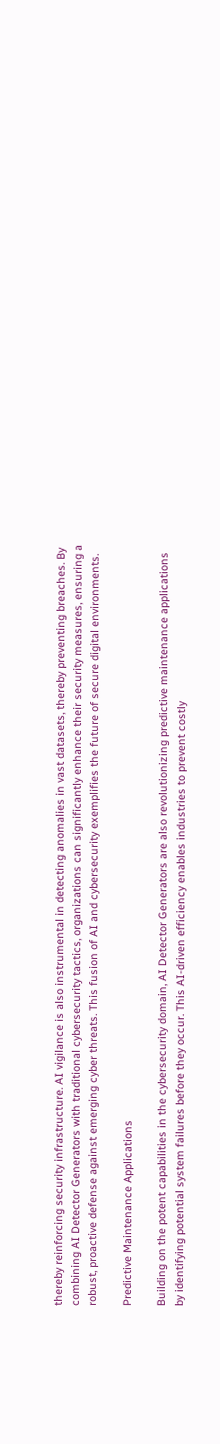thereby reinforcing security infrastructure. AI vigilance is also instrumental in detecting anomalies in vast datasets, thereby preventing breaches. By combining AI Detector Generators with traditional cybersecurity tactics, organizations can significantly enhance their security measures, ensuring a robust, proactive defense against emerging cyber threats. This fusion of AI and cybersecurity exemplifies the future of secure digital environments.

Predictive Maintenance Applications

Building on the potent capabilities in the cybersecurity domain, AI Detector Generators are also revolutionizing predictive maintenance applications by identifying potential system failures before they occur. This AI-driven efficiency enables industries to prevent costly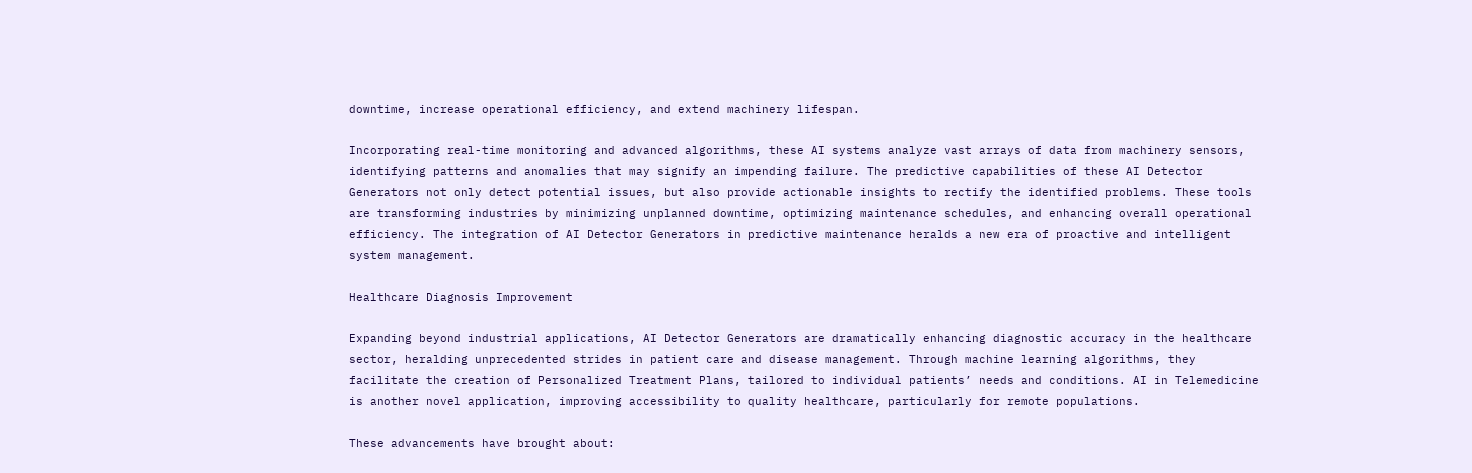downtime, increase operational efficiency, and extend machinery lifespan.

Incorporating real-time monitoring and advanced algorithms, these AI systems analyze vast arrays of data from machinery sensors, identifying patterns and anomalies that may signify an impending failure. The predictive capabilities of these AI Detector Generators not only detect potential issues, but also provide actionable insights to rectify the identified problems. These tools are transforming industries by minimizing unplanned downtime, optimizing maintenance schedules, and enhancing overall operational efficiency. The integration of AI Detector Generators in predictive maintenance heralds a new era of proactive and intelligent system management.

Healthcare Diagnosis Improvement

Expanding beyond industrial applications, AI Detector Generators are dramatically enhancing diagnostic accuracy in the healthcare sector, heralding unprecedented strides in patient care and disease management. Through machine learning algorithms, they facilitate the creation of Personalized Treatment Plans, tailored to individual patients’ needs and conditions. AI in Telemedicine is another novel application, improving accessibility to quality healthcare, particularly for remote populations.

These advancements have brought about: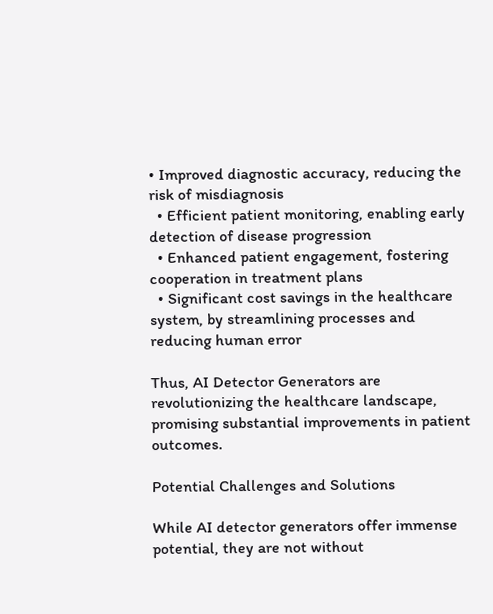• Improved diagnostic accuracy, reducing the risk of misdiagnosis
  • Efficient patient monitoring, enabling early detection of disease progression
  • Enhanced patient engagement, fostering cooperation in treatment plans
  • Significant cost savings in the healthcare system, by streamlining processes and reducing human error

Thus, AI Detector Generators are revolutionizing the healthcare landscape, promising substantial improvements in patient outcomes.

Potential Challenges and Solutions

While AI detector generators offer immense potential, they are not without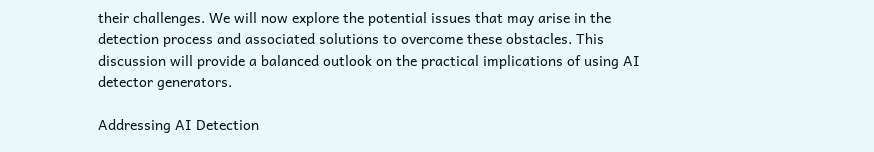their challenges. We will now explore the potential issues that may arise in the detection process and associated solutions to overcome these obstacles. This discussion will provide a balanced outlook on the practical implications of using AI detector generators.

Addressing AI Detection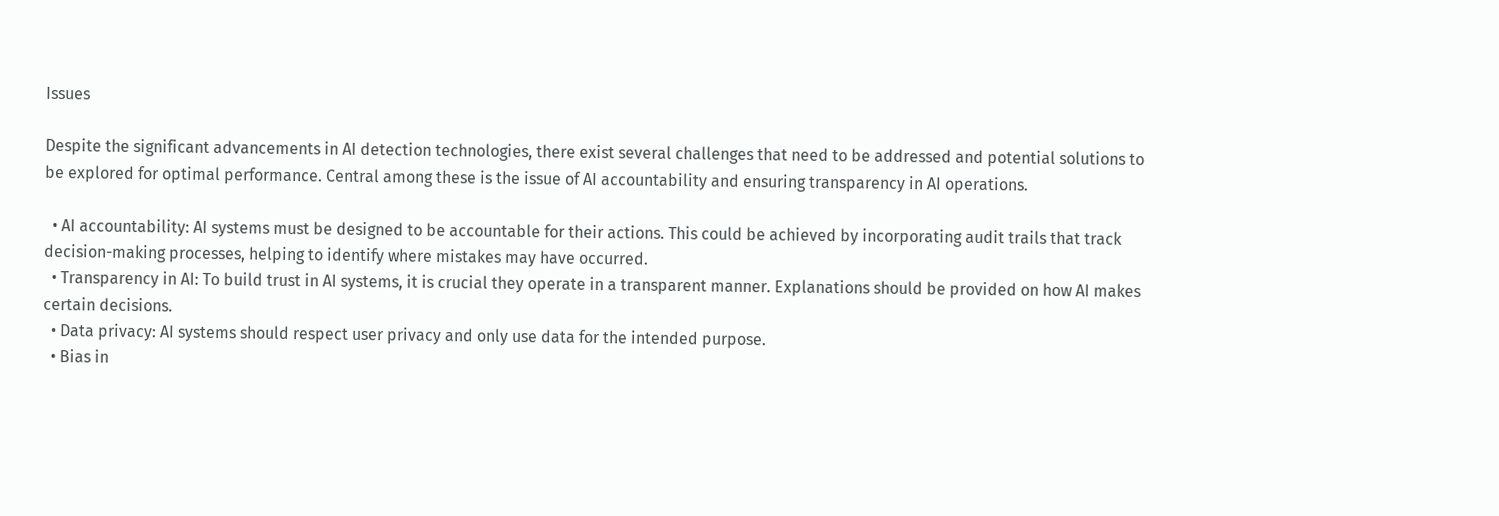Issues

Despite the significant advancements in AI detection technologies, there exist several challenges that need to be addressed and potential solutions to be explored for optimal performance. Central among these is the issue of AI accountability and ensuring transparency in AI operations.

  • AI accountability: AI systems must be designed to be accountable for their actions. This could be achieved by incorporating audit trails that track decision-making processes, helping to identify where mistakes may have occurred.
  • Transparency in AI: To build trust in AI systems, it is crucial they operate in a transparent manner. Explanations should be provided on how AI makes certain decisions.
  • Data privacy: AI systems should respect user privacy and only use data for the intended purpose.
  • Bias in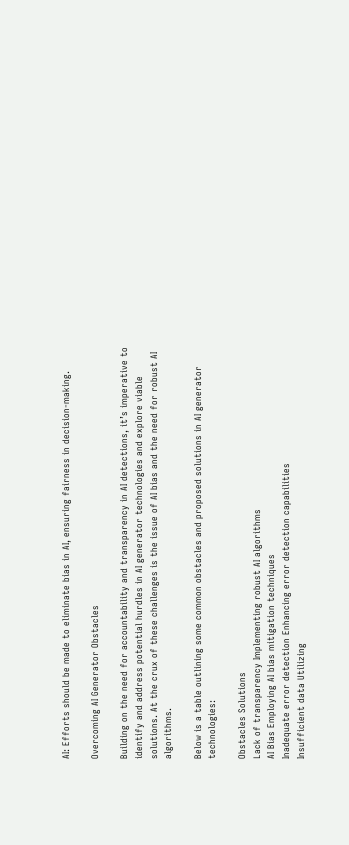AI: Efforts should be made to eliminate bias in AI, ensuring fairness in decision-making.

Overcoming AI Generator Obstacles

Building on the need for accountability and transparency in AI detections, it’s imperative to identify and address potential hurdles in AI generator technologies and explore viable solutions. At the crux of these challenges is the issue of AI bias and the need for robust AI algorithms.

Below is a table outlining some common obstacles and proposed solutions in AI generator technologies:

Obstacles Solutions
Lack of transparency Implementing robust AI algorithms
AI Bias Employing AI bias mitigation techniques
Inadequate error detection Enhancing error detection capabilities
Insufficient data Utilizing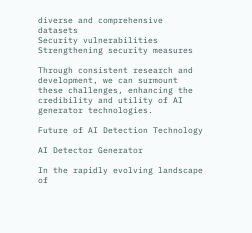diverse and comprehensive datasets
Security vulnerabilities Strengthening security measures

Through consistent research and development, we can surmount these challenges, enhancing the credibility and utility of AI generator technologies.

Future of AI Detection Technology

AI Detector Generator

In the rapidly evolving landscape of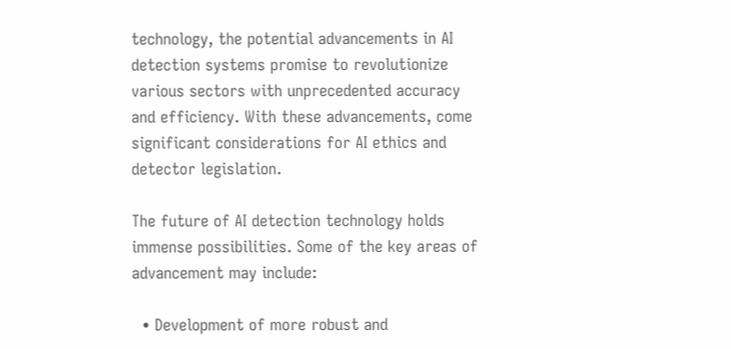technology, the potential advancements in AI detection systems promise to revolutionize various sectors with unprecedented accuracy and efficiency. With these advancements, come significant considerations for AI ethics and detector legislation.

The future of AI detection technology holds immense possibilities. Some of the key areas of advancement may include:

  • Development of more robust and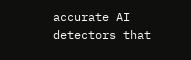accurate AI detectors that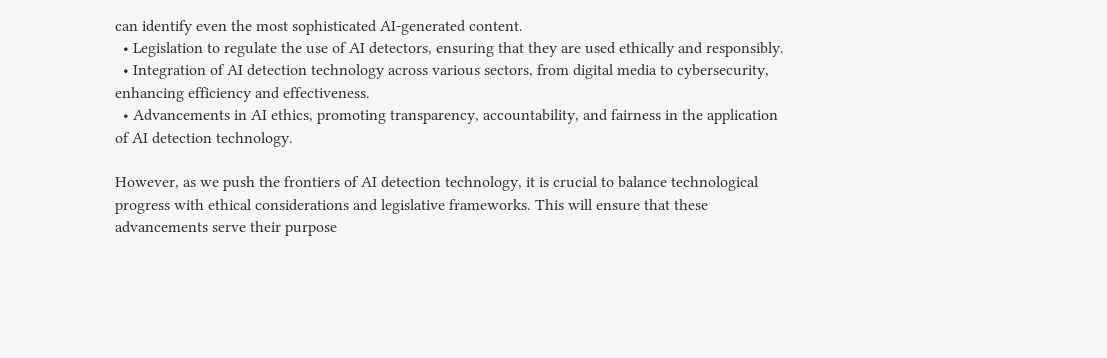can identify even the most sophisticated AI-generated content.
  • Legislation to regulate the use of AI detectors, ensuring that they are used ethically and responsibly.
  • Integration of AI detection technology across various sectors, from digital media to cybersecurity, enhancing efficiency and effectiveness.
  • Advancements in AI ethics, promoting transparency, accountability, and fairness in the application of AI detection technology.

However, as we push the frontiers of AI detection technology, it is crucial to balance technological progress with ethical considerations and legislative frameworks. This will ensure that these advancements serve their purpose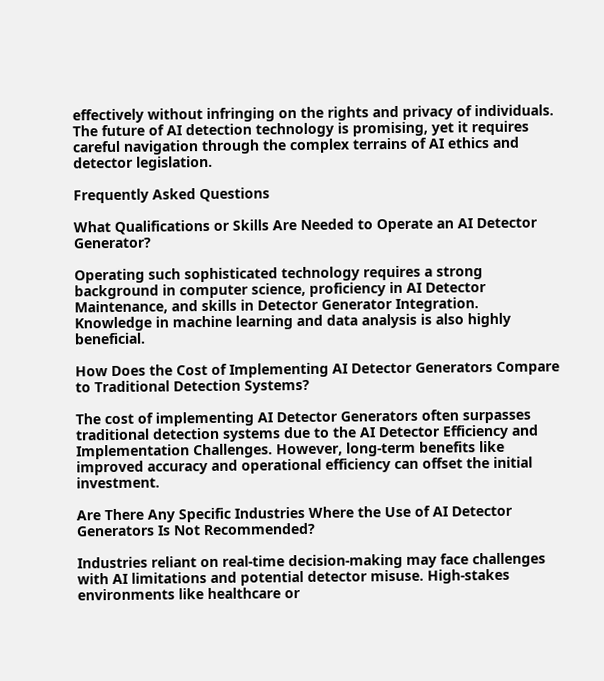effectively without infringing on the rights and privacy of individuals. The future of AI detection technology is promising, yet it requires careful navigation through the complex terrains of AI ethics and detector legislation.

Frequently Asked Questions

What Qualifications or Skills Are Needed to Operate an AI Detector Generator?

Operating such sophisticated technology requires a strong background in computer science, proficiency in AI Detector Maintenance, and skills in Detector Generator Integration. Knowledge in machine learning and data analysis is also highly beneficial.

How Does the Cost of Implementing AI Detector Generators Compare to Traditional Detection Systems?

The cost of implementing AI Detector Generators often surpasses traditional detection systems due to the AI Detector Efficiency and Implementation Challenges. However, long-term benefits like improved accuracy and operational efficiency can offset the initial investment.

Are There Any Specific Industries Where the Use of AI Detector Generators Is Not Recommended?

Industries reliant on real-time decision-making may face challenges with AI limitations and potential detector misuse. High-stakes environments like healthcare or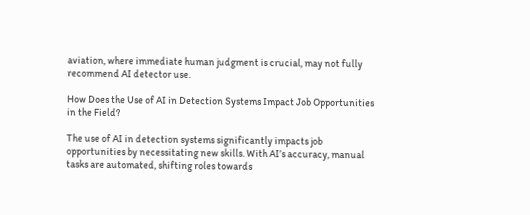aviation, where immediate human judgment is crucial, may not fully recommend AI detector use.

How Does the Use of AI in Detection Systems Impact Job Opportunities in the Field?

The use of AI in detection systems significantly impacts job opportunities by necessitating new skills. With AI’s accuracy, manual tasks are automated, shifting roles towards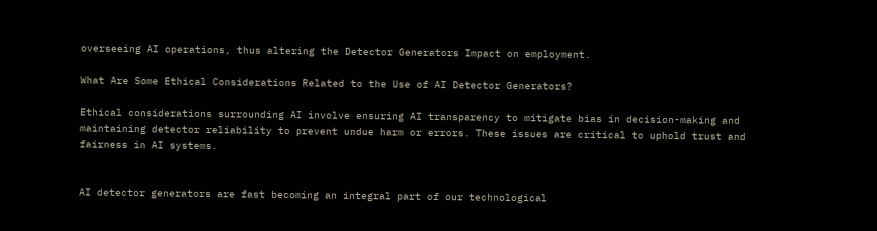overseeing AI operations, thus altering the Detector Generators Impact on employment.

What Are Some Ethical Considerations Related to the Use of AI Detector Generators?

Ethical considerations surrounding AI involve ensuring AI transparency to mitigate bias in decision-making and maintaining detector reliability to prevent undue harm or errors. These issues are critical to uphold trust and fairness in AI systems.


AI detector generators are fast becoming an integral part of our technological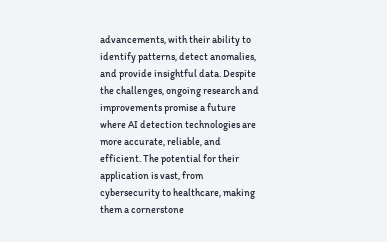advancements, with their ability to identify patterns, detect anomalies, and provide insightful data. Despite the challenges, ongoing research and improvements promise a future where AI detection technologies are more accurate, reliable, and efficient. The potential for their application is vast, from cybersecurity to healthcare, making them a cornerstone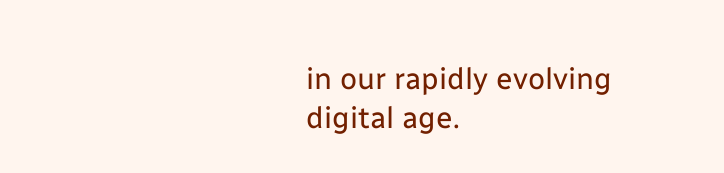in our rapidly evolving digital age.